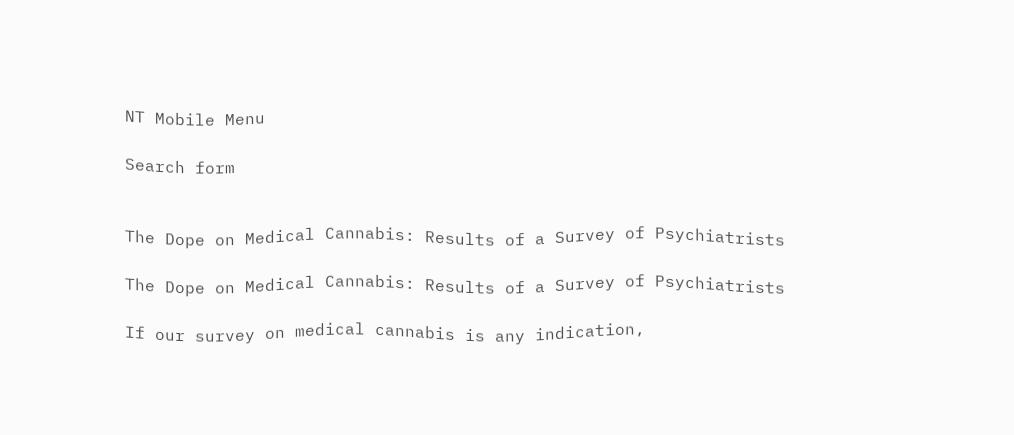NT Mobile Menu

Search form


The Dope on Medical Cannabis: Results of a Survey of Psychiatrists

The Dope on Medical Cannabis: Results of a Survey of Psychiatrists

If our survey on medical cannabis is any indication,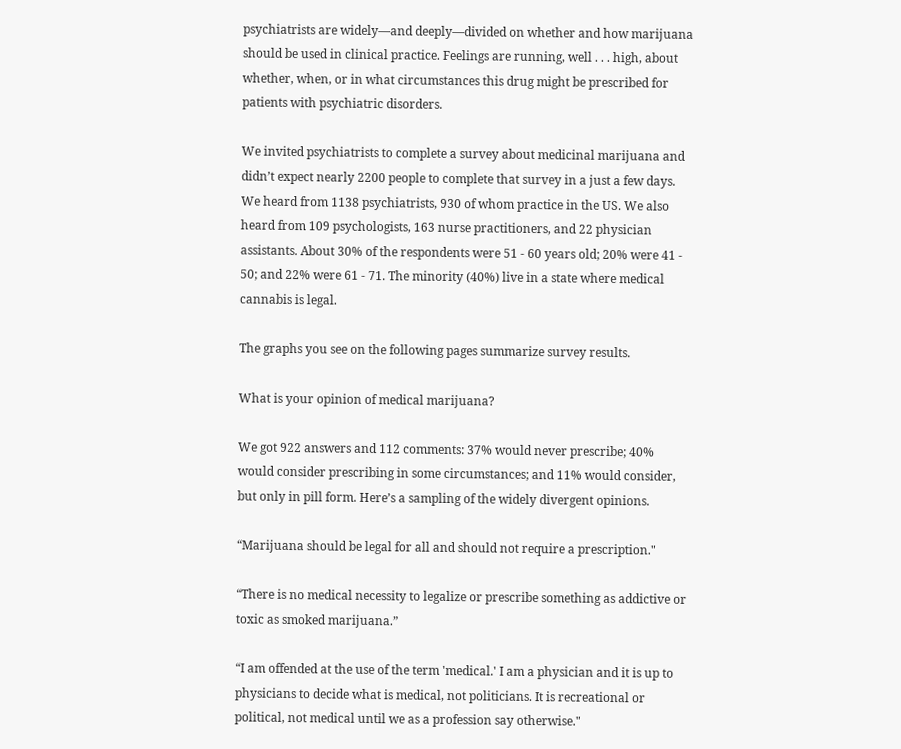psychiatrists are widely—and deeply—divided on whether and how marijuana should be used in clinical practice. Feelings are running, well . . . high, about whether, when, or in what circumstances this drug might be prescribed for patients with psychiatric disorders.

We invited psychiatrists to complete a survey about medicinal marijuana and didn’t expect nearly 2200 people to complete that survey in a just a few days. We heard from 1138 psychiatrists, 930 of whom practice in the US. We also heard from 109 psychologists, 163 nurse practitioners, and 22 physician assistants. About 30% of the respondents were 51 - 60 years old; 20% were 41 - 50; and 22% were 61 - 71. The minority (40%) live in a state where medical cannabis is legal.

The graphs you see on the following pages summarize survey results.

What is your opinion of medical marijuana?

We got 922 answers and 112 comments: 37% would never prescribe; 40% would consider prescribing in some circumstances; and 11% would consider, but only in pill form. Here’s a sampling of the widely divergent opinions.

“Marijuana should be legal for all and should not require a prescription."

“There is no medical necessity to legalize or prescribe something as addictive or toxic as smoked marijuana.”

“I am offended at the use of the term 'medical.' I am a physician and it is up to physicians to decide what is medical, not politicians. It is recreational or political, not medical until we as a profession say otherwise."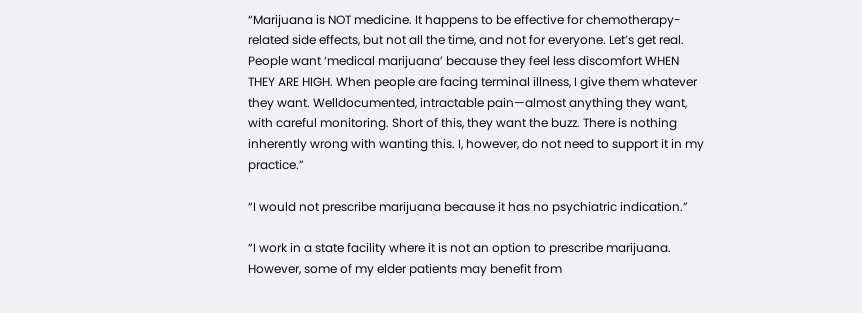“Marijuana is NOT medicine. It happens to be effective for chemotherapy-related side effects, but not all the time, and not for everyone. Let’s get real. People want ‘medical marijuana’ because they feel less discomfort WHEN THEY ARE HIGH. When people are facing terminal illness, I give them whatever they want. Welldocumented, intractable pain—almost anything they want, with careful monitoring. Short of this, they want the buzz. There is nothing inherently wrong with wanting this. I, however, do not need to support it in my practice.”

“I would not prescribe marijuana because it has no psychiatric indication.”

“I work in a state facility where it is not an option to prescribe marijuana. However, some of my elder patients may benefit from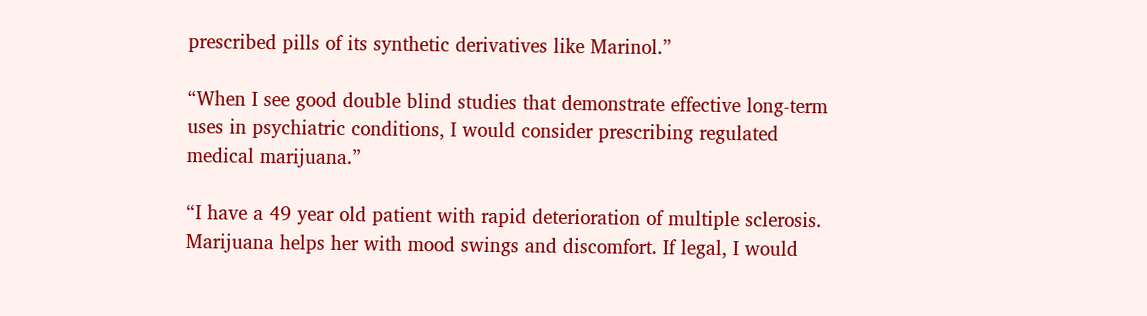prescribed pills of its synthetic derivatives like Marinol.”

“When I see good double blind studies that demonstrate effective long-term uses in psychiatric conditions, I would consider prescribing regulated medical marijuana.”

“I have a 49 year old patient with rapid deterioration of multiple sclerosis. Marijuana helps her with mood swings and discomfort. If legal, I would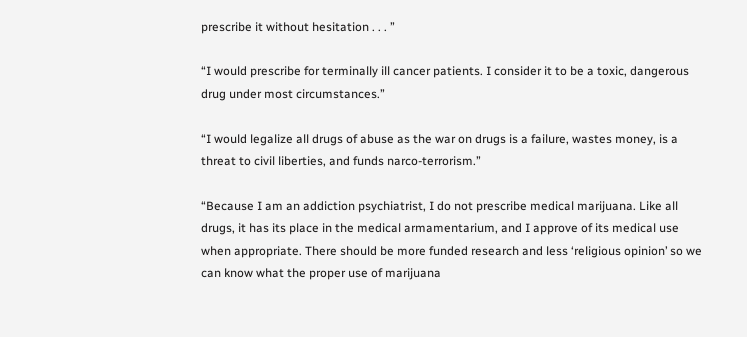prescribe it without hesitation . . . ”

“I would prescribe for terminally ill cancer patients. I consider it to be a toxic, dangerous drug under most circumstances.”

“I would legalize all drugs of abuse as the war on drugs is a failure, wastes money, is a threat to civil liberties, and funds narco-terrorism.”

“Because I am an addiction psychiatrist, I do not prescribe medical marijuana. Like all drugs, it has its place in the medical armamentarium, and I approve of its medical use when appropriate. There should be more funded research and less ‘religious opinion’ so we can know what the proper use of marijuana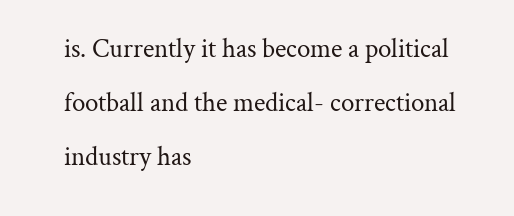is. Currently it has become a political football and the medical- correctional industry has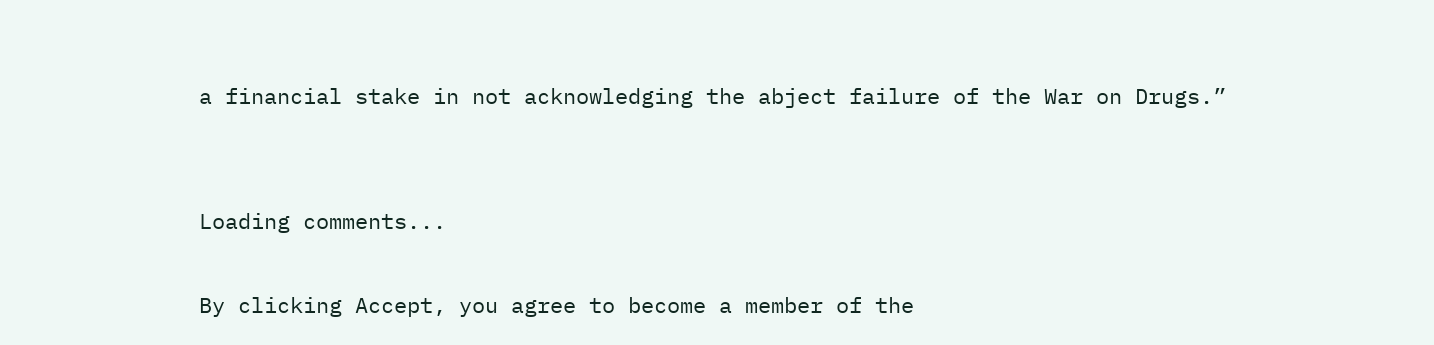a financial stake in not acknowledging the abject failure of the War on Drugs.”


Loading comments...

By clicking Accept, you agree to become a member of the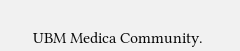UBM Medica Community.